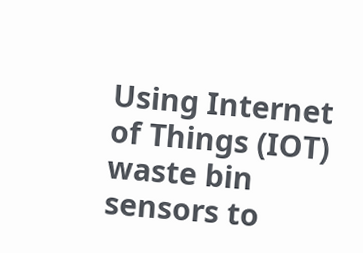Using Internet of Things (IOT) waste bin sensors to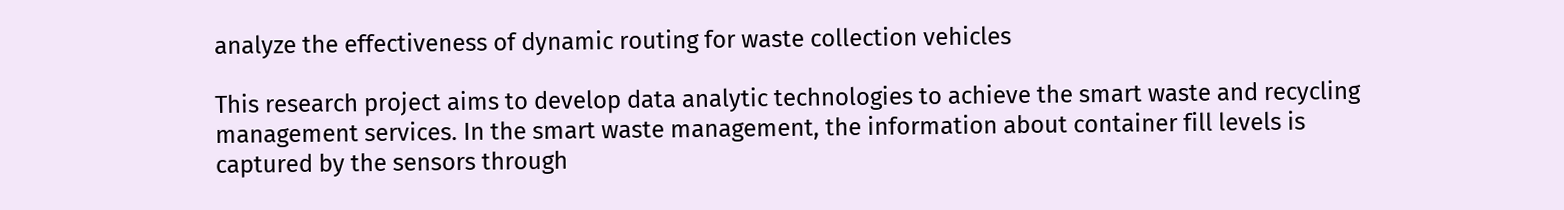analyze the effectiveness of dynamic routing for waste collection vehicles

This research project aims to develop data analytic technologies to achieve the smart waste and recycling management services. In the smart waste management, the information about container fill levels is captured by the sensors through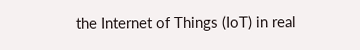the Internet of Things (IoT) in real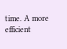time. A more efficient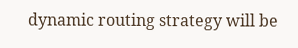dynamic routing strategy will be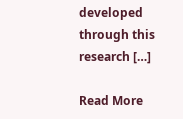developed through this research […]

Read More